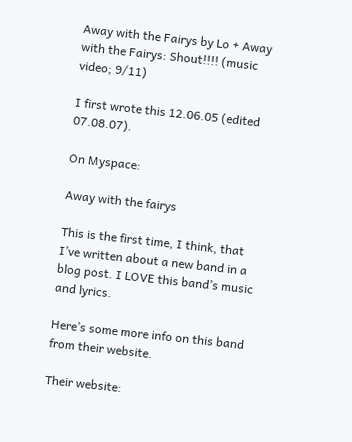Away with the Fairys by Lo + Away with the Fairys: Shout!!!! (music video; 9/11)

I first wrote this 12.06.05 (edited 07.08.07).

On Myspace:

Away with the fairys

This is the first time, I think, that I’ve written about a new band in a blog post. I LOVE this band’s music and lyrics.

Here’s some more info on this band from their website.

Their website: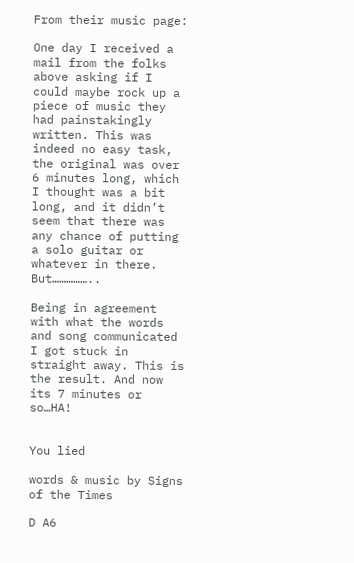From their music page:

One day I received a mail from the folks above asking if I could maybe rock up a piece of music they had painstakingly written. This was indeed no easy task, the original was over 6 minutes long, which I thought was a bit long, and it didn’t seem that there was any chance of putting a solo guitar or whatever in there. But……………..

Being in agreement with what the words and song communicated I got stuck in straight away. This is the result. And now its 7 minutes or so…HA!


You lied

words & music by Signs of the Times

D A6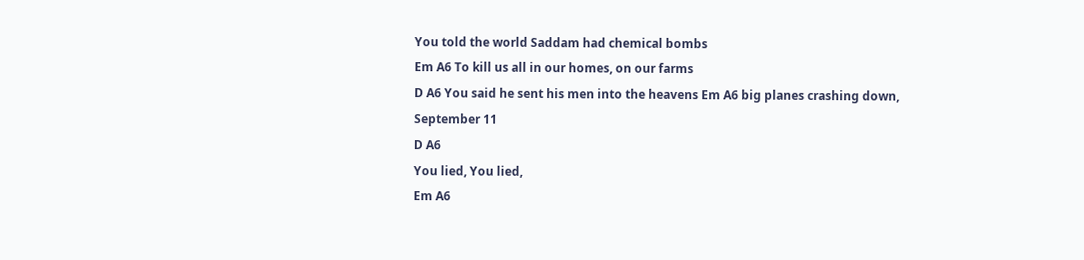You told the world Saddam had chemical bombs
Em A6 To kill us all in our homes, on our farms
D A6 You said he sent his men into the heavens Em A6 big planes crashing down, September 11
D A6
You lied, You lied,
Em A6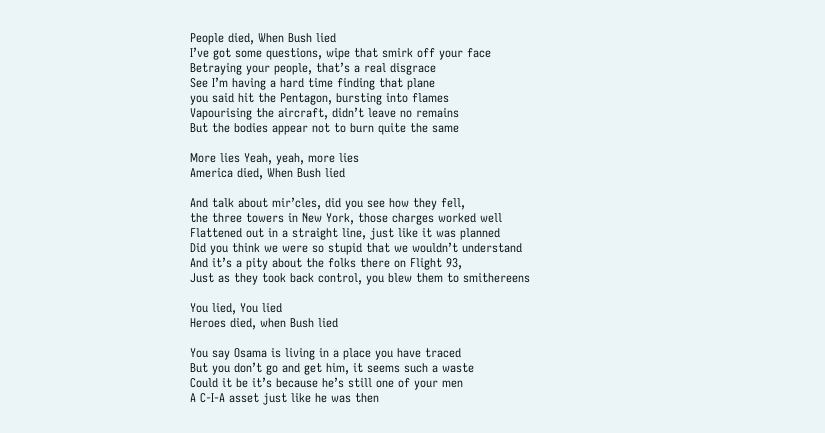People died, When Bush lied
I’ve got some questions, wipe that smirk off your face
Betraying your people, that’s a real disgrace
See I’m having a hard time finding that plane
you said hit the Pentagon, bursting into flames
Vapourising the aircraft, didn’t leave no remains
But the bodies appear not to burn quite the same

More lies Yeah, yeah, more lies
America died, When Bush lied

And talk about mir’cles, did you see how they fell,
the three towers in New York, those charges worked well
Flattened out in a straight line, just like it was planned
Did you think we were so stupid that we wouldn’t understand
And it’s a pity about the folks there on Flight 93,
Just as they took back control, you blew them to smithereens

You lied, You lied
Heroes died, when Bush lied

You say Osama is living in a place you have traced
But you don’t go and get him, it seems such a waste
Could it be it’s because he’s still one of your men
A C-I-A asset just like he was then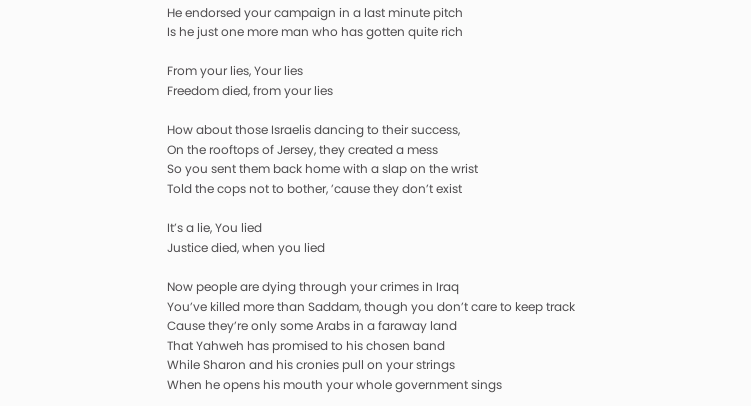He endorsed your campaign in a last minute pitch
Is he just one more man who has gotten quite rich

From your lies, Your lies
Freedom died, from your lies

How about those Israelis dancing to their success,
On the rooftops of Jersey, they created a mess
So you sent them back home with a slap on the wrist
Told the cops not to bother, ’cause they don’t exist

It’s a lie, You lied
Justice died, when you lied

Now people are dying through your crimes in Iraq
You’ve killed more than Saddam, though you don’t care to keep track
Cause they’re only some Arabs in a faraway land
That Yahweh has promised to his chosen band
While Sharon and his cronies pull on your strings
When he opens his mouth your whole government sings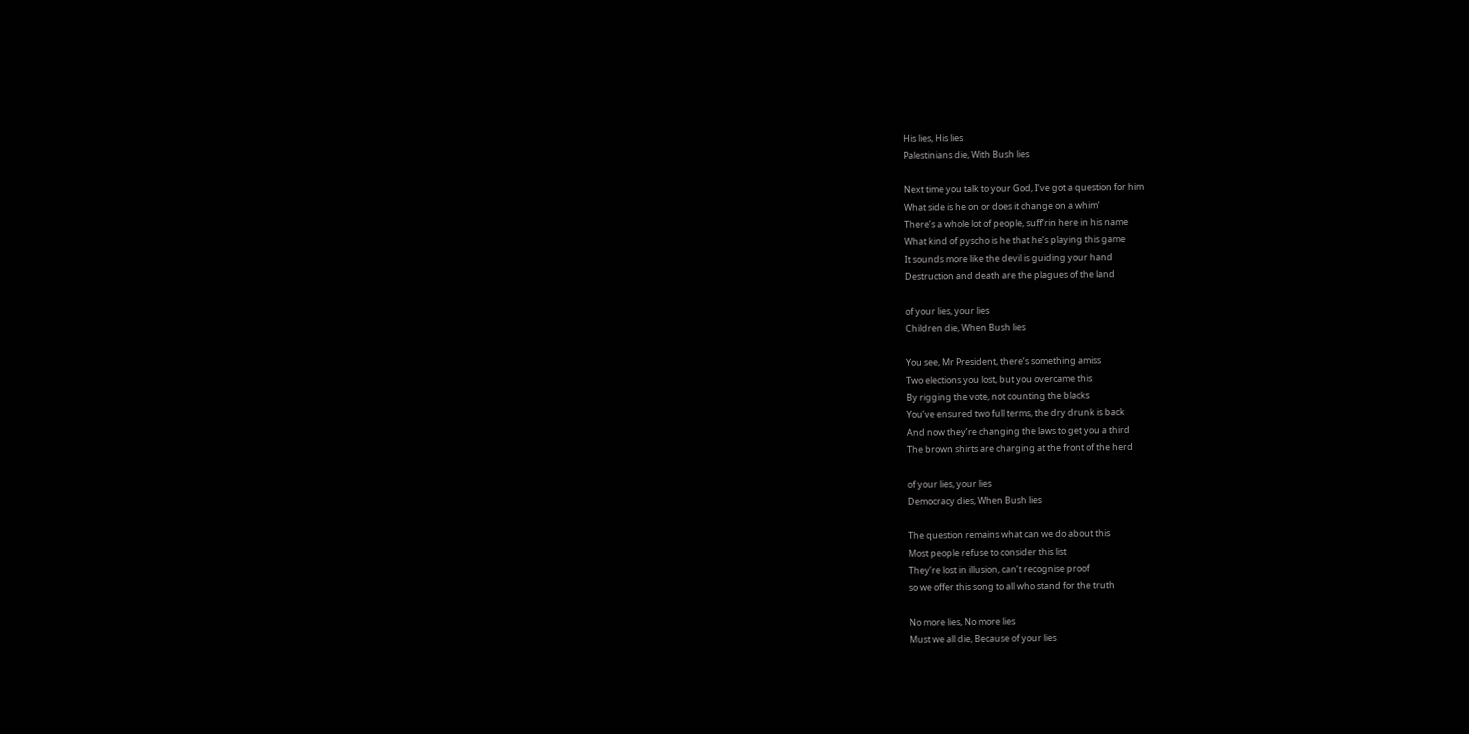His lies, His lies
Palestinians die, With Bush lies

Next time you talk to your God, I’ve got a question for him
What side is he on or does it change on a whim’
There’s a whole lot of people, suff’rin here in his name
What kind of pyscho is he that he’s playing this game
It sounds more like the devil is guiding your hand
Destruction and death are the plagues of the land

of your lies, your lies
Children die, When Bush lies

You see, Mr President, there’s something amiss
Two elections you lost, but you overcame this
By rigging the vote, not counting the blacks
You’ve ensured two full terms, the dry drunk is back
And now they’re changing the laws to get you a third
The brown shirts are charging at the front of the herd

of your lies, your lies
Democracy dies, When Bush lies

The question remains what can we do about this
Most people refuse to consider this list
They’re lost in illusion, can’t recognise proof
so we offer this song to all who stand for the truth

No more lies, No more lies
Must we all die, Because of your lies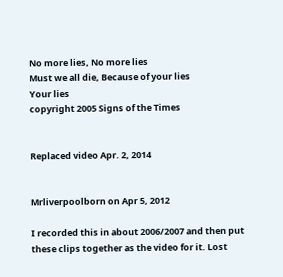No more lies, No more lies
Must we all die, Because of your lies
Your lies
copyright 2005 Signs of the Times


Replaced video Apr. 2, 2014


Mrliverpoolborn on Apr 5, 2012

I recorded this in about 2006/2007 and then put these clips together as the video for it. Lost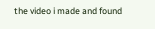the video i made and found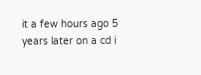it a few hours ago 5 years later on a cd i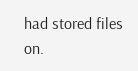had stored files on.